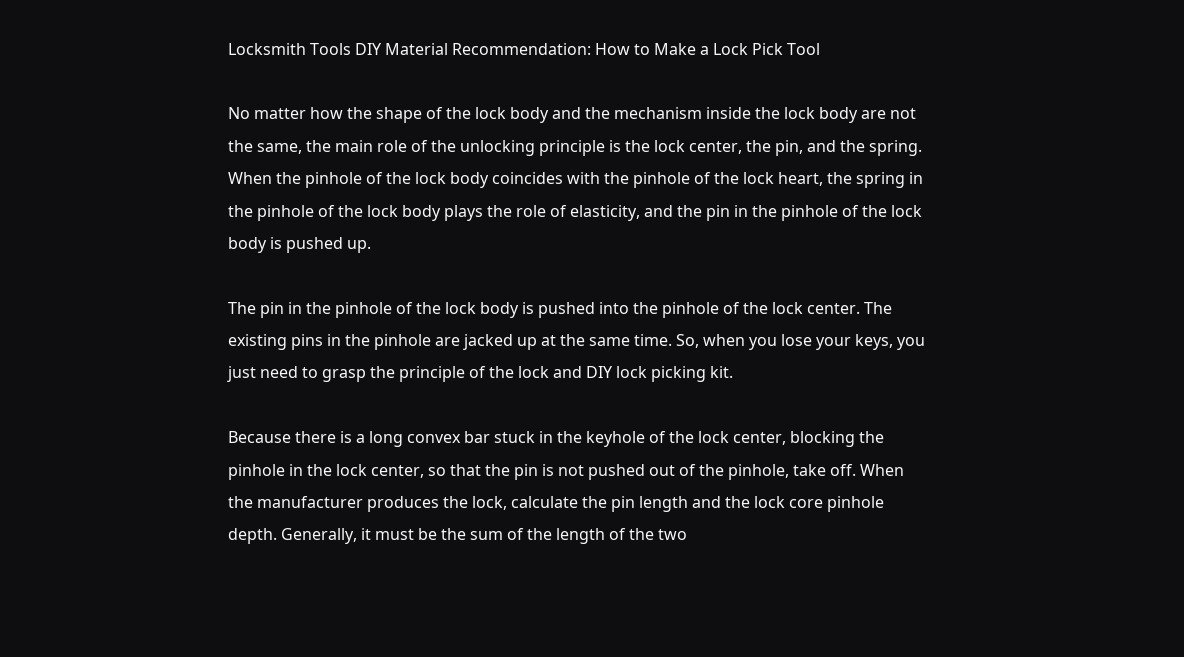Locksmith Tools DIY Material Recommendation: How to Make a Lock Pick Tool

No matter how the shape of the lock body and the mechanism inside the lock body are not the same, the main role of the unlocking principle is the lock center, the pin, and the spring. When the pinhole of the lock body coincides with the pinhole of the lock heart, the spring in the pinhole of the lock body plays the role of elasticity, and the pin in the pinhole of the lock body is pushed up.

The pin in the pinhole of the lock body is pushed into the pinhole of the lock center. The existing pins in the pinhole are jacked up at the same time. So, when you lose your keys, you just need to grasp the principle of the lock and DIY lock picking kit.

Because there is a long convex bar stuck in the keyhole of the lock center, blocking the pinhole in the lock center, so that the pin is not pushed out of the pinhole, take off. When the manufacturer produces the lock, calculate the pin length and the lock core pinhole depth. Generally, it must be the sum of the length of the two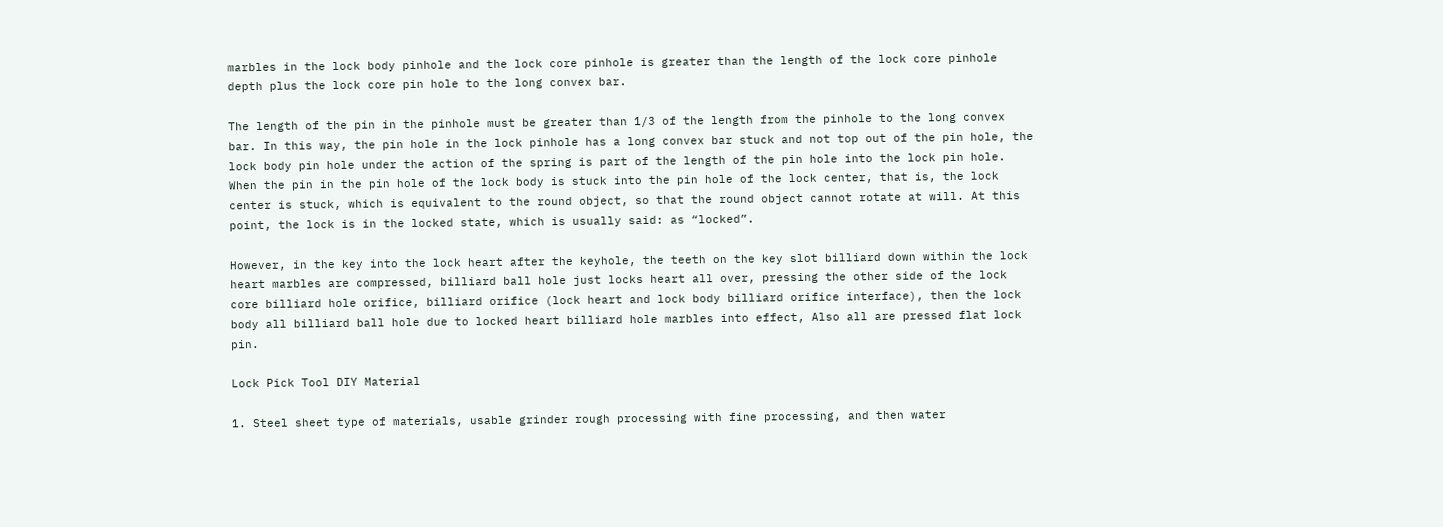marbles in the lock body pinhole and the lock core pinhole is greater than the length of the lock core pinhole depth plus the lock core pin hole to the long convex bar.

The length of the pin in the pinhole must be greater than 1/3 of the length from the pinhole to the long convex bar. In this way, the pin hole in the lock pinhole has a long convex bar stuck and not top out of the pin hole, the lock body pin hole under the action of the spring is part of the length of the pin hole into the lock pin hole. When the pin in the pin hole of the lock body is stuck into the pin hole of the lock center, that is, the lock center is stuck, which is equivalent to the round object, so that the round object cannot rotate at will. At this point, the lock is in the locked state, which is usually said: as “locked”.

However, in the key into the lock heart after the keyhole, the teeth on the key slot billiard down within the lock heart marbles are compressed, billiard ball hole just locks heart all over, pressing the other side of the lock core billiard hole orifice, billiard orifice (lock heart and lock body billiard orifice interface), then the lock body all billiard ball hole due to locked heart billiard hole marbles into effect, Also all are pressed flat lock pin.

Lock Pick Tool DIY Material

1. Steel sheet type of materials, usable grinder rough processing with fine processing, and then water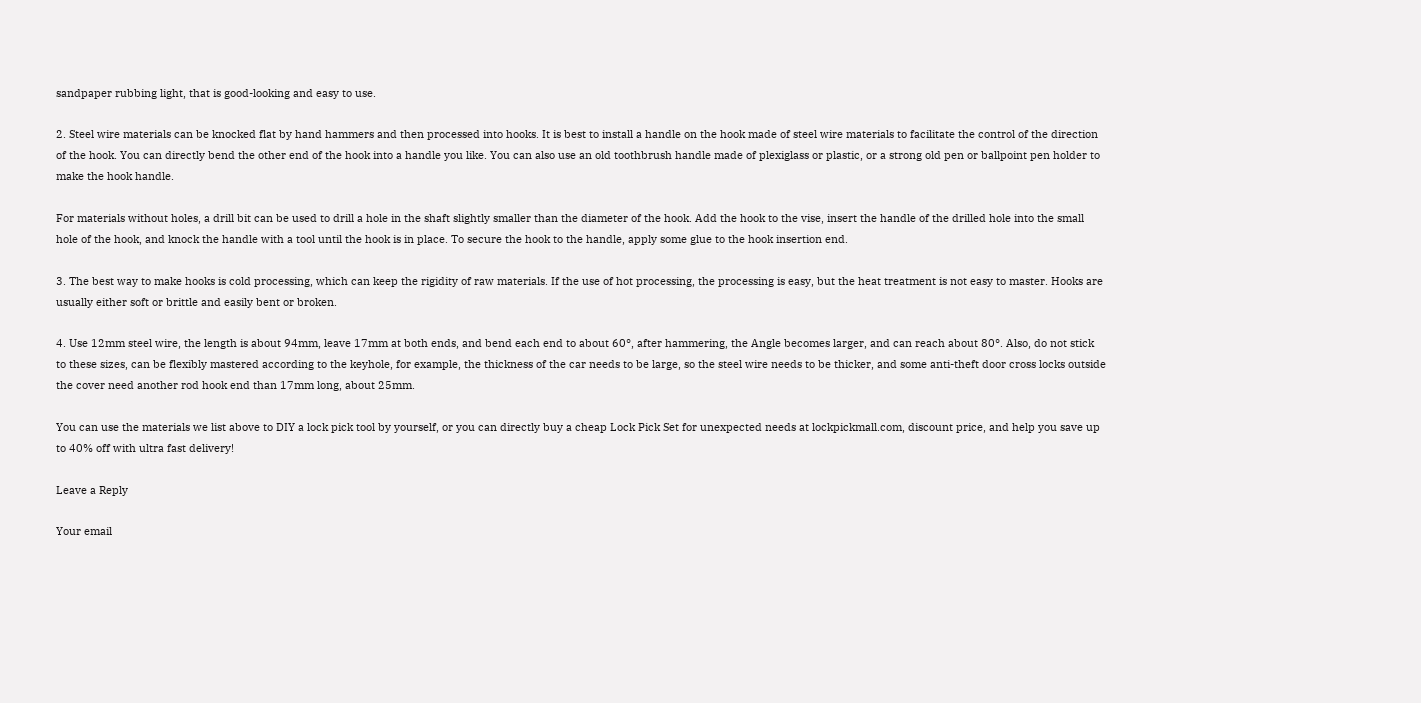sandpaper rubbing light, that is good-looking and easy to use.

2. Steel wire materials can be knocked flat by hand hammers and then processed into hooks. It is best to install a handle on the hook made of steel wire materials to facilitate the control of the direction of the hook. You can directly bend the other end of the hook into a handle you like. You can also use an old toothbrush handle made of plexiglass or plastic, or a strong old pen or ballpoint pen holder to make the hook handle.

For materials without holes, a drill bit can be used to drill a hole in the shaft slightly smaller than the diameter of the hook. Add the hook to the vise, insert the handle of the drilled hole into the small hole of the hook, and knock the handle with a tool until the hook is in place. To secure the hook to the handle, apply some glue to the hook insertion end.

3. The best way to make hooks is cold processing, which can keep the rigidity of raw materials. If the use of hot processing, the processing is easy, but the heat treatment is not easy to master. Hooks are usually either soft or brittle and easily bent or broken.

4. Use 12mm steel wire, the length is about 94mm, leave 17mm at both ends, and bend each end to about 60°, after hammering, the Angle becomes larger, and can reach about 80°. Also, do not stick to these sizes, can be flexibly mastered according to the keyhole, for example, the thickness of the car needs to be large, so the steel wire needs to be thicker, and some anti-theft door cross locks outside the cover need another rod hook end than 17mm long, about 25mm.

You can use the materials we list above to DIY a lock pick tool by yourself, or you can directly buy a cheap Lock Pick Set for unexpected needs at lockpickmall.com, discount price, and help you save up to 40% off with ultra fast delivery!

Leave a Reply

Your email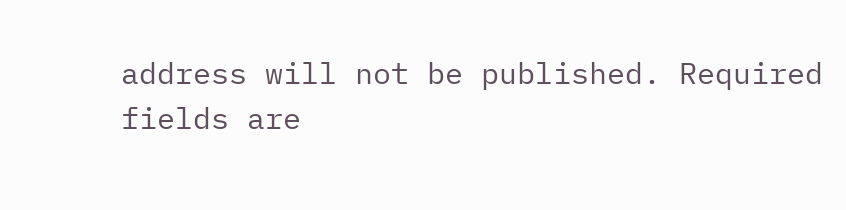address will not be published. Required fields are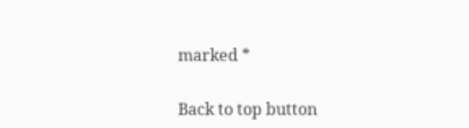marked *

Back to top button